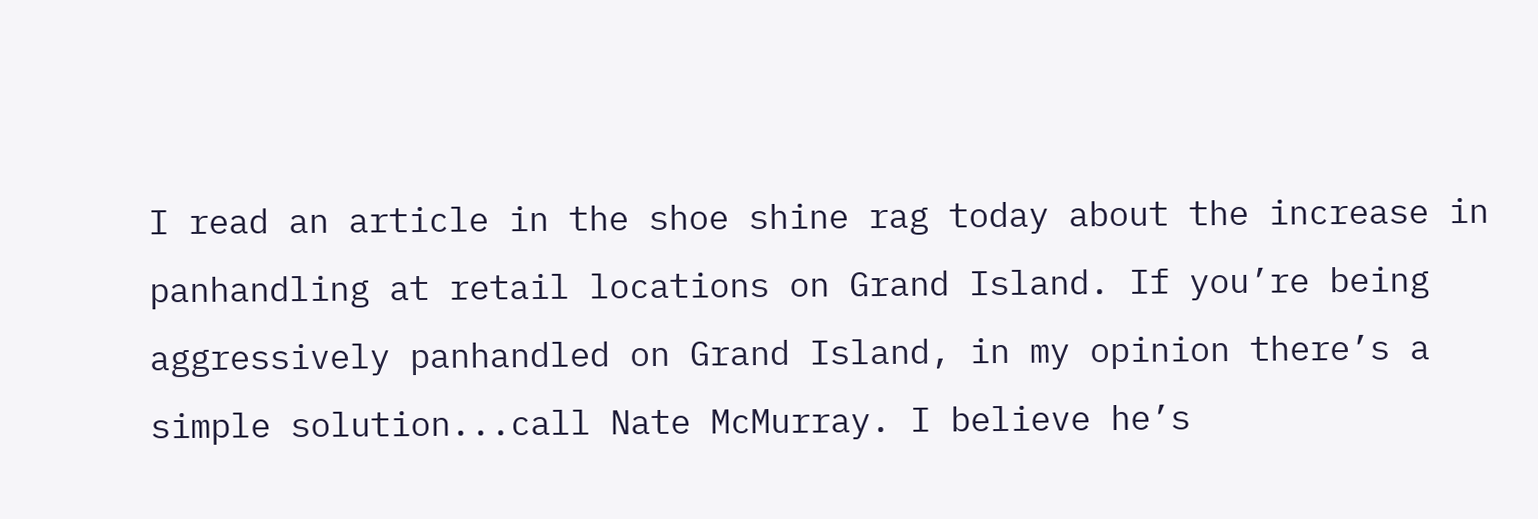I read an article in the shoe shine rag today about the increase in panhandling at retail locations on Grand Island. If you’re being aggressively panhandled on Grand Island, in my opinion there’s a simple solution...call Nate McMurray. I believe he’s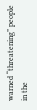warned “threatening” people in the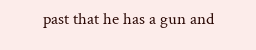past that he has a gun and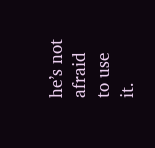he’s not afraid to use it.